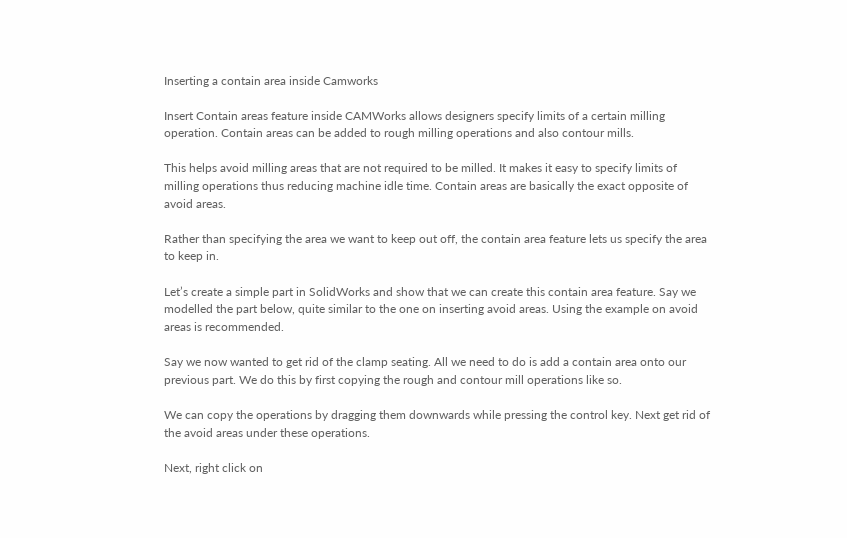Inserting a contain area inside Camworks

Insert Contain areas feature inside CAMWorks allows designers specify limits of a certain milling operation. Contain areas can be added to rough milling operations and also contour mills.

This helps avoid milling areas that are not required to be milled. It makes it easy to specify limits of milling operations thus reducing machine idle time. Contain areas are basically the exact opposite of avoid areas.

Rather than specifying the area we want to keep out off, the contain area feature lets us specify the area to keep in.

Let’s create a simple part in SolidWorks and show that we can create this contain area feature. Say we modelled the part below, quite similar to the one on inserting avoid areas. Using the example on avoid areas is recommended.

Say we now wanted to get rid of the clamp seating. All we need to do is add a contain area onto our previous part. We do this by first copying the rough and contour mill operations like so.

We can copy the operations by dragging them downwards while pressing the control key. Next get rid of the avoid areas under these operations.

Next, right click on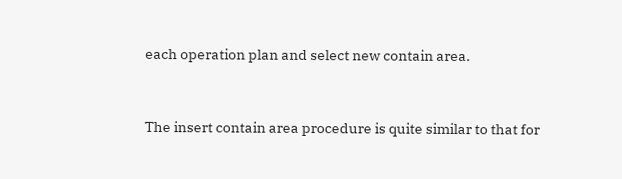each operation plan and select new contain area.


The insert contain area procedure is quite similar to that for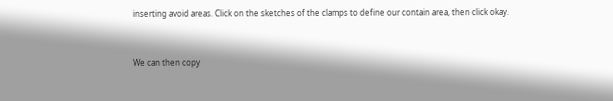inserting avoid areas. Click on the sketches of the clamps to define our contain area, then click okay.


We can then copy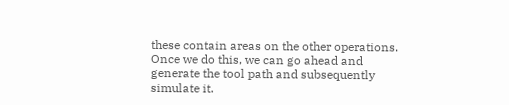these contain areas on the other operations. Once we do this, we can go ahead and generate the tool path and subsequently simulate it.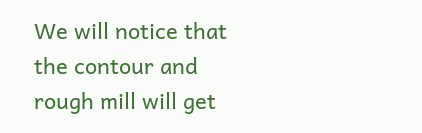We will notice that the contour and rough mill will get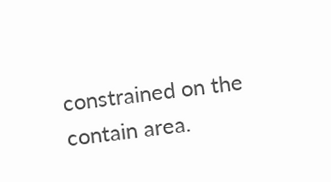constrained on the contain area.